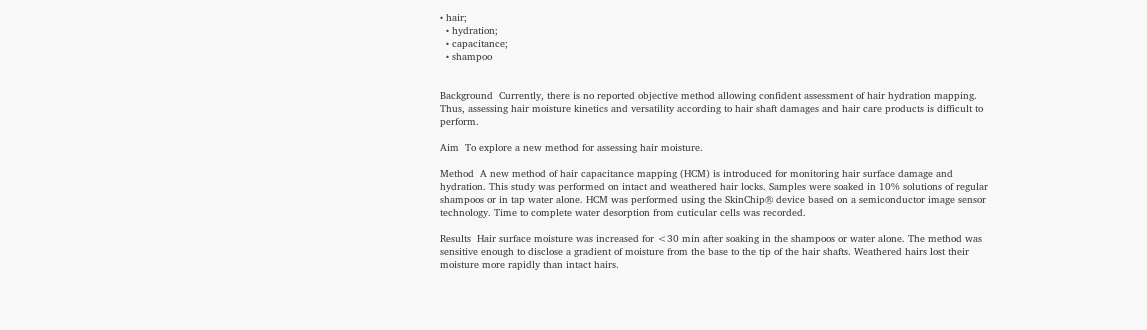• hair;
  • hydration;
  • capacitance;
  • shampoo


Background  Currently, there is no reported objective method allowing confident assessment of hair hydration mapping. Thus, assessing hair moisture kinetics and versatility according to hair shaft damages and hair care products is difficult to perform.

Aim  To explore a new method for assessing hair moisture.

Method  A new method of hair capacitance mapping (HCM) is introduced for monitoring hair surface damage and hydration. This study was performed on intact and weathered hair locks. Samples were soaked in 10% solutions of regular shampoos or in tap water alone. HCM was performed using the SkinChip® device based on a semiconductor image sensor technology. Time to complete water desorption from cuticular cells was recorded.

Results  Hair surface moisture was increased for <30 min after soaking in the shampoos or water alone. The method was sensitive enough to disclose a gradient of moisture from the base to the tip of the hair shafts. Weathered hairs lost their moisture more rapidly than intact hairs.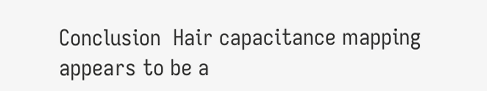Conclusion  Hair capacitance mapping appears to be a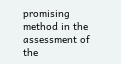promising method in the assessment of the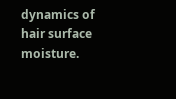dynamics of hair surface moisture.